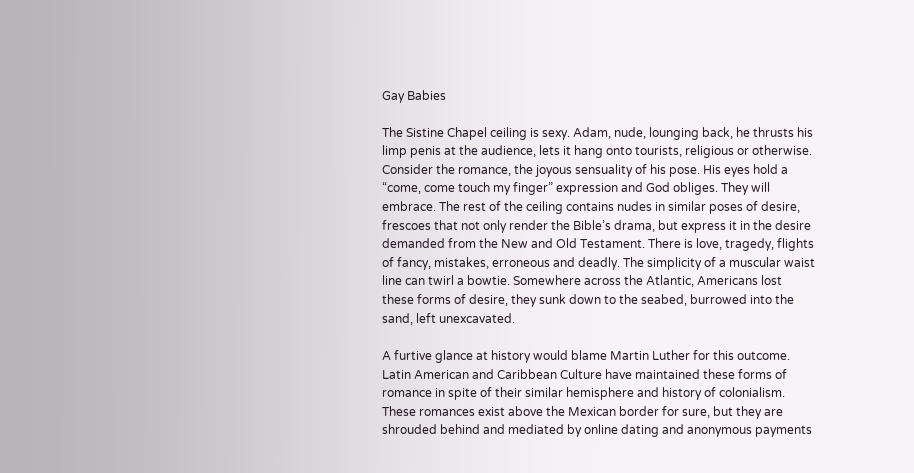Gay Babies

The Sistine Chapel ceiling is sexy. Adam, nude, lounging back, he thrusts his limp penis at the audience, lets it hang onto tourists, religious or otherwise. Consider the romance, the joyous sensuality of his pose. His eyes hold a “come, come touch my finger” expression and God obliges. They will embrace. The rest of the ceiling contains nudes in similar poses of desire, frescoes that not only render the Bible’s drama, but express it in the desire demanded from the New and Old Testament. There is love, tragedy, flights of fancy, mistakes, erroneous and deadly. The simplicity of a muscular waist line can twirl a bowtie. Somewhere across the Atlantic, Americans lost these forms of desire, they sunk down to the seabed, burrowed into the sand, left unexcavated.

A furtive glance at history would blame Martin Luther for this outcome. Latin American and Caribbean Culture have maintained these forms of romance in spite of their similar hemisphere and history of colonialism. These romances exist above the Mexican border for sure, but they are shrouded behind and mediated by online dating and anonymous payments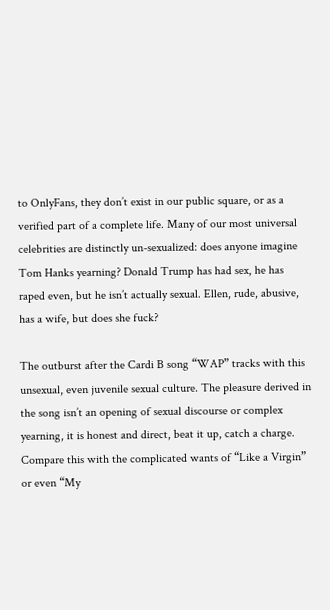to OnlyFans, they don’t exist in our public square, or as a verified part of a complete life. Many of our most universal celebrities are distinctly un-sexualized: does anyone imagine Tom Hanks yearning? Donald Trump has had sex, he has raped even, but he isn’t actually sexual. Ellen, rude, abusive, has a wife, but does she fuck?

The outburst after the Cardi B song “WAP” tracks with this unsexual, even juvenile sexual culture. The pleasure derived in the song isn’t an opening of sexual discourse or complex yearning, it is honest and direct, beat it up, catch a charge. Compare this with the complicated wants of “Like a Virgin” or even “My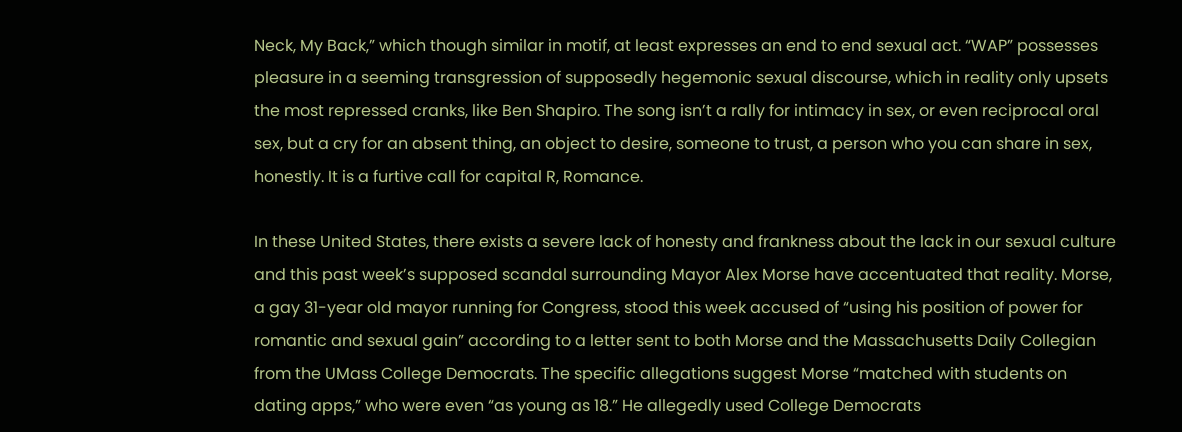Neck, My Back,” which though similar in motif, at least expresses an end to end sexual act. “WAP” possesses pleasure in a seeming transgression of supposedly hegemonic sexual discourse, which in reality only upsets the most repressed cranks, like Ben Shapiro. The song isn’t a rally for intimacy in sex, or even reciprocal oral sex, but a cry for an absent thing, an object to desire, someone to trust, a person who you can share in sex, honestly. It is a furtive call for capital R, Romance.

In these United States, there exists a severe lack of honesty and frankness about the lack in our sexual culture and this past week’s supposed scandal surrounding Mayor Alex Morse have accentuated that reality. Morse, a gay 31-year old mayor running for Congress, stood this week accused of “using his position of power for romantic and sexual gain” according to a letter sent to both Morse and the Massachusetts Daily Collegian from the UMass College Democrats. The specific allegations suggest Morse “matched with students on dating apps,” who were even “as young as 18.” He allegedly used College Democrats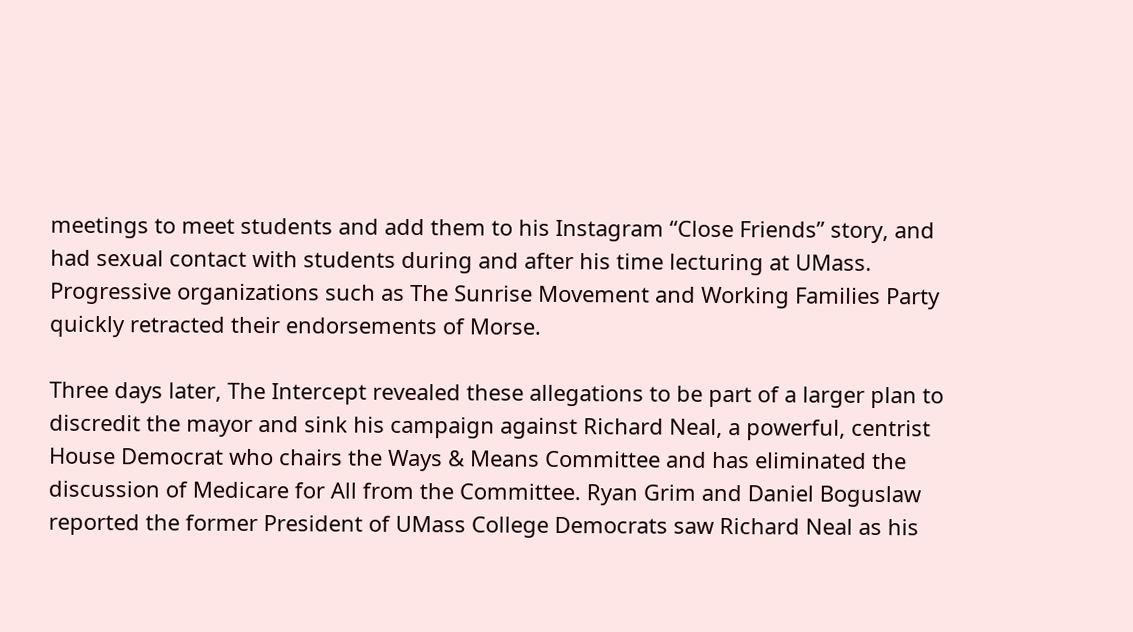meetings to meet students and add them to his Instagram “Close Friends” story, and had sexual contact with students during and after his time lecturing at UMass. Progressive organizations such as The Sunrise Movement and Working Families Party quickly retracted their endorsements of Morse.

Three days later, The Intercept revealed these allegations to be part of a larger plan to discredit the mayor and sink his campaign against Richard Neal, a powerful, centrist House Democrat who chairs the Ways & Means Committee and has eliminated the discussion of Medicare for All from the Committee. Ryan Grim and Daniel Boguslaw reported the former President of UMass College Democrats saw Richard Neal as his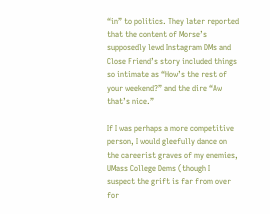“in” to politics. They later reported that the content of Morse’s supposedly lewd Instagram DMs and Close Friend’s story included things so intimate as “How’s the rest of your weekend?” and the dire “Aw that’s nice.”

If I was perhaps a more competitive person, I would gleefully dance on the careerist graves of my enemies, UMass College Dems (though I suspect the grift is far from over for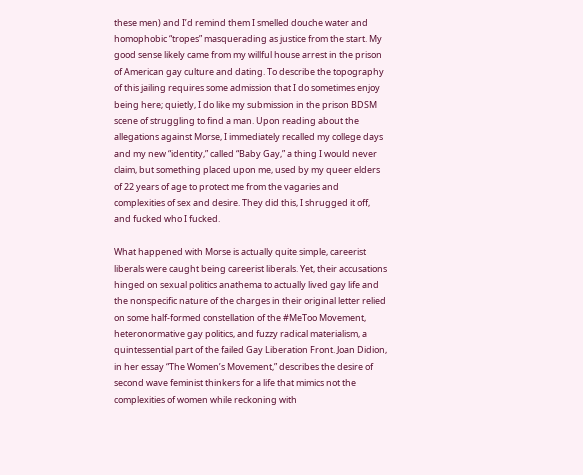these men) and I’d remind them I smelled douche water and homophobic “tropes” masquerading as justice from the start. My good sense likely came from my willful house arrest in the prison of American gay culture and dating. To describe the topography of this jailing requires some admission that I do sometimes enjoy being here; quietly, I do like my submission in the prison BDSM scene of struggling to find a man. Upon reading about the allegations against Morse, I immediately recalled my college days and my new “identity,” called “Baby Gay,” a thing I would never claim, but something placed upon me, used by my queer elders of 22 years of age to protect me from the vagaries and complexities of sex and desire. They did this, I shrugged it off, and fucked who I fucked.

What happened with Morse is actually quite simple, careerist liberals were caught being careerist liberals. Yet, their accusations hinged on sexual politics anathema to actually lived gay life and the nonspecific nature of the charges in their original letter relied on some half-formed constellation of the #MeToo Movement, heteronormative gay politics, and fuzzy radical materialism, a quintessential part of the failed Gay Liberation Front. Joan Didion, in her essay “The Women’s Movement,” describes the desire of second wave feminist thinkers for a life that mimics not the complexities of women while reckoning with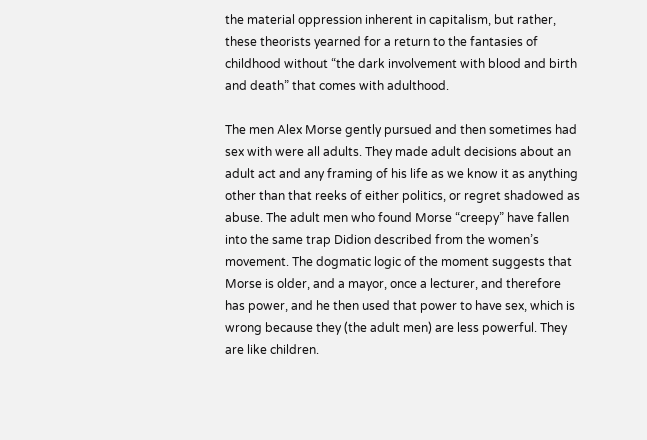the material oppression inherent in capitalism, but rather, these theorists yearned for a return to the fantasies of childhood without “the dark involvement with blood and birth and death” that comes with adulthood.

The men Alex Morse gently pursued and then sometimes had sex with were all adults. They made adult decisions about an adult act and any framing of his life as we know it as anything other than that reeks of either politics, or regret shadowed as abuse. The adult men who found Morse “creepy” have fallen into the same trap Didion described from the women’s movement. The dogmatic logic of the moment suggests that Morse is older, and a mayor, once a lecturer, and therefore has power, and he then used that power to have sex, which is wrong because they (the adult men) are less powerful. They are like children.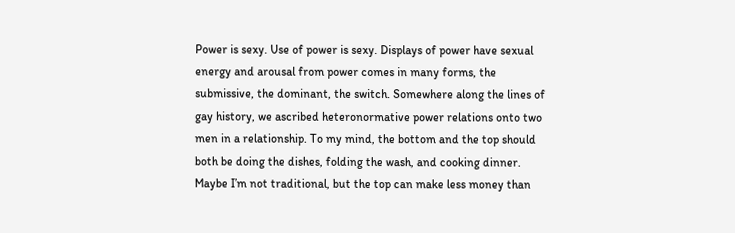Power is sexy. Use of power is sexy. Displays of power have sexual energy and arousal from power comes in many forms, the submissive, the dominant, the switch. Somewhere along the lines of gay history, we ascribed heteronormative power relations onto two men in a relationship. To my mind, the bottom and the top should both be doing the dishes, folding the wash, and cooking dinner. Maybe I’m not traditional, but the top can make less money than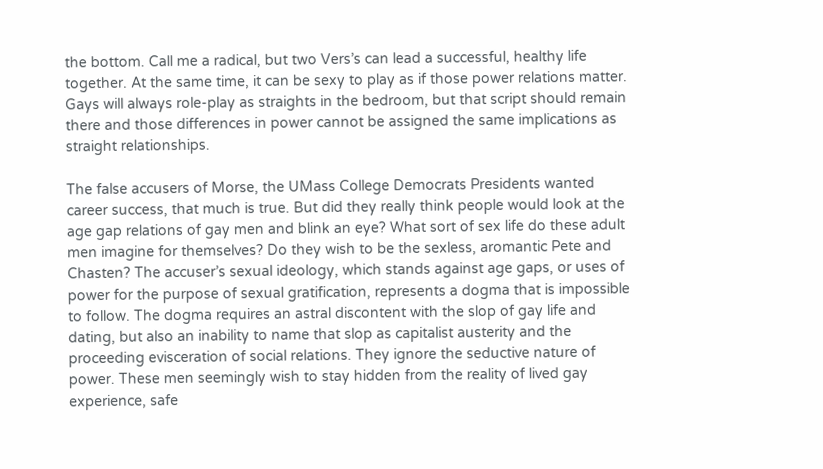the bottom. Call me a radical, but two Vers’s can lead a successful, healthy life together. At the same time, it can be sexy to play as if those power relations matter. Gays will always role-play as straights in the bedroom, but that script should remain there and those differences in power cannot be assigned the same implications as straight relationships.

The false accusers of Morse, the UMass College Democrats Presidents wanted career success, that much is true. But did they really think people would look at the age gap relations of gay men and blink an eye? What sort of sex life do these adult men imagine for themselves? Do they wish to be the sexless, aromantic Pete and Chasten? The accuser’s sexual ideology, which stands against age gaps, or uses of power for the purpose of sexual gratification, represents a dogma that is impossible to follow. The dogma requires an astral discontent with the slop of gay life and dating, but also an inability to name that slop as capitalist austerity and the proceeding evisceration of social relations. They ignore the seductive nature of power. These men seemingly wish to stay hidden from the reality of lived gay experience, safe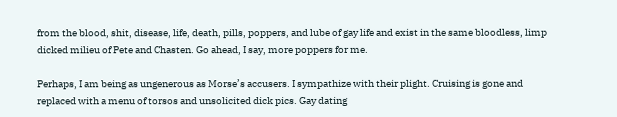from the blood, shit, disease, life, death, pills, poppers, and lube of gay life and exist in the same bloodless, limp dicked milieu of Pete and Chasten. Go ahead, I say, more poppers for me.

Perhaps, I am being as ungenerous as Morse’s accusers. I sympathize with their plight. Cruising is gone and replaced with a menu of torsos and unsolicited dick pics. Gay dating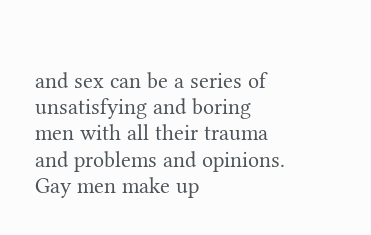and sex can be a series of unsatisfying and boring men with all their trauma and problems and opinions. Gay men make up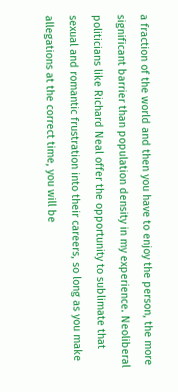a fraction of the world and then you have to enjoy the person, the more significant barrier than population density in my experience. Neoliberal politicians like Richard Neal offer the opportunity to sublimate that sexual and romantic frustration into their careers, so long as you make allegations at the correct time, you will be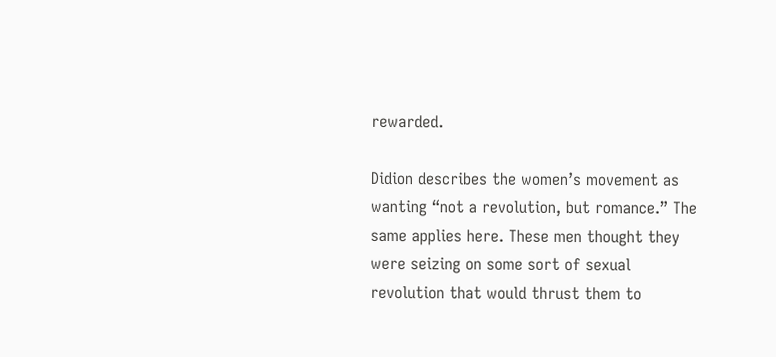rewarded.

Didion describes the women’s movement as wanting “not a revolution, but romance.” The same applies here. These men thought they were seizing on some sort of sexual revolution that would thrust them to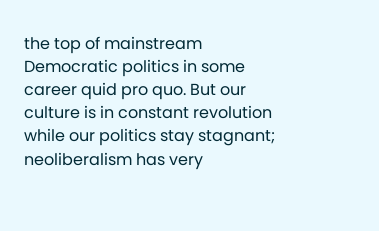the top of mainstream Democratic politics in some career quid pro quo. But our culture is in constant revolution while our politics stay stagnant; neoliberalism has very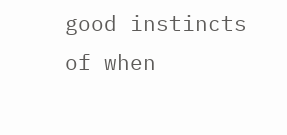good instincts of when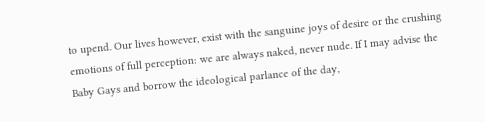to upend. Our lives however, exist with the sanguine joys of desire or the crushing emotions of full perception: we are always naked, never nude. If I may advise the Baby Gays and borrow the ideological parlance of the day,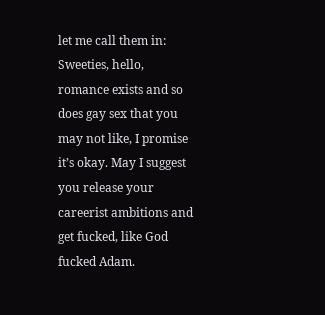let me call them in: Sweeties, hello, romance exists and so does gay sex that you may not like, I promise it’s okay. May I suggest you release your careerist ambitions and get fucked, like God fucked Adam.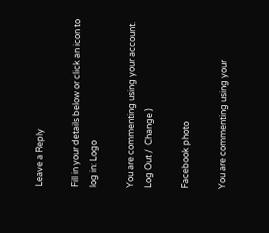Leave a Reply

Fill in your details below or click an icon to log in: Logo

You are commenting using your account. Log Out /  Change )

Facebook photo

You are commenting using your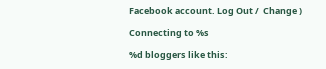Facebook account. Log Out /  Change )

Connecting to %s

%d bloggers like this: